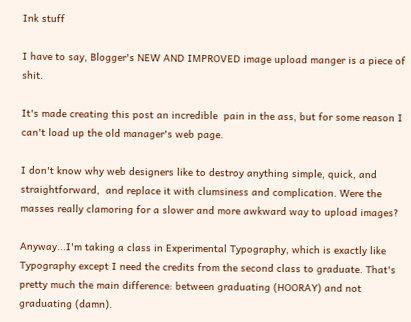Ink stuff

I have to say, Blogger's NEW AND IMPROVED image upload manger is a piece of shit.

It's made creating this post an incredible  pain in the ass, but for some reason I can't load up the old manager's web page.

I don't know why web designers like to destroy anything simple, quick, and straightforward,  and replace it with clumsiness and complication. Were the masses really clamoring for a slower and more awkward way to upload images?

Anyway...I'm taking a class in Experimental Typography, which is exactly like Typography except I need the credits from the second class to graduate. That's pretty much the main difference: between graduating (HOORAY) and not graduating (damn).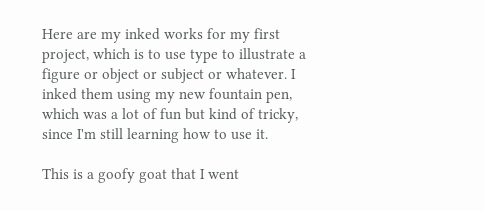Here are my inked works for my first project, which is to use type to illustrate a figure or object or subject or whatever. I inked them using my new fountain pen, which was a lot of fun but kind of tricky, since I'm still learning how to use it.

This is a goofy goat that I went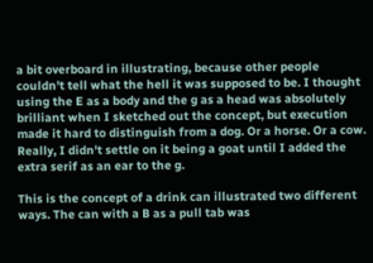a bit overboard in illustrating, because other people couldn't tell what the hell it was supposed to be. I thought using the E as a body and the g as a head was absolutely brilliant when I sketched out the concept, but execution made it hard to distinguish from a dog. Or a horse. Or a cow. Really, I didn't settle on it being a goat until I added the extra serif as an ear to the g.

This is the concept of a drink can illustrated two different ways. The can with a B as a pull tab was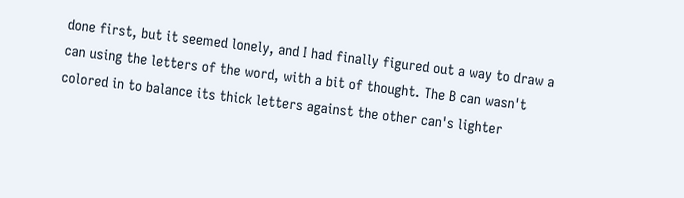done first, but it seemed lonely, and I had finally figured out a way to draw a can using the letters of the word, with a bit of thought. The B can wasn't colored in to balance its thick letters against the other can's lighter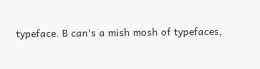typeface. B can's a mish mosh of typefaces,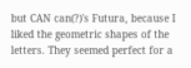but CAN can(?)'s Futura, because I liked the geometric shapes of the letters. They seemed perfect for a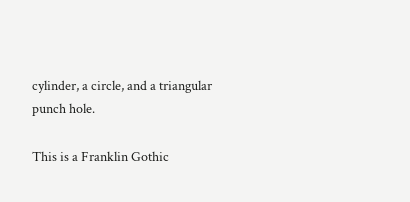cylinder, a circle, and a triangular punch hole.

This is a Franklin Gothic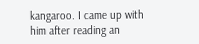kangaroo. I came up with him after reading an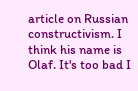article on Russian constructivism. I think his name is Olaf. It's too bad I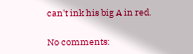can't ink his big A in red.

No comments: